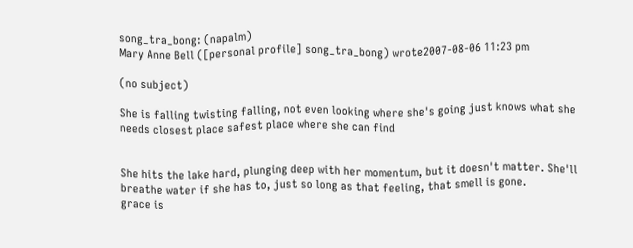song_tra_bong: (napalm)
Mary Anne Bell ([personal profile] song_tra_bong) wrote2007-08-06 11:23 pm

(no subject)

She is falling twisting falling, not even looking where she's going just knows what she needs closest place safest place where she can find


She hits the lake hard, plunging deep with her momentum, but it doesn't matter. She'll breathe water if she has to, just so long as that feeling, that smell is gone.
grace is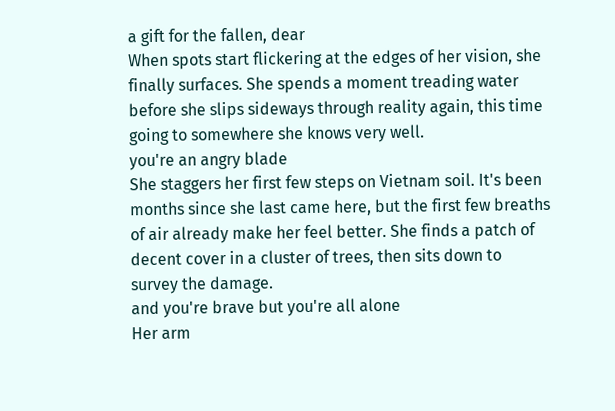a gift for the fallen, dear
When spots start flickering at the edges of her vision, she finally surfaces. She spends a moment treading water before she slips sideways through reality again, this time going to somewhere she knows very well.
you're an angry blade
She staggers her first few steps on Vietnam soil. It's been months since she last came here, but the first few breaths of air already make her feel better. She finds a patch of decent cover in a cluster of trees, then sits down to survey the damage.
and you're brave but you're all alone
Her arm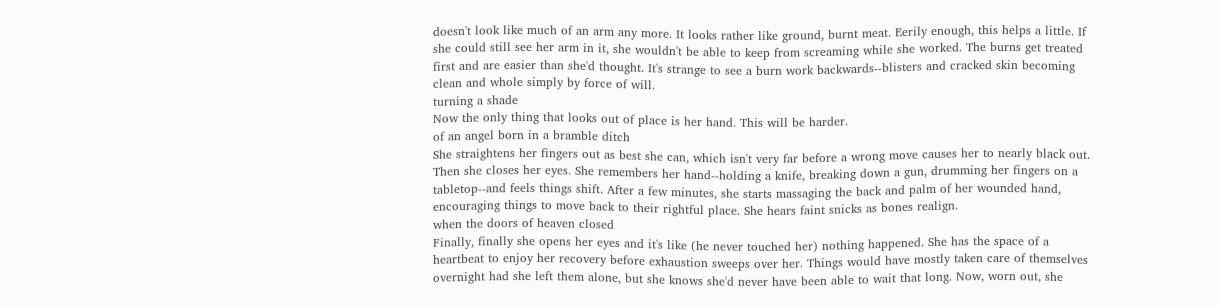doesn't look like much of an arm any more. It looks rather like ground, burnt meat. Eerily enough, this helps a little. If she could still see her arm in it, she wouldn't be able to keep from screaming while she worked. The burns get treated first and are easier than she'd thought. It's strange to see a burn work backwards--blisters and cracked skin becoming clean and whole simply by force of will.
turning a shade
Now the only thing that looks out of place is her hand. This will be harder.
of an angel born in a bramble ditch
She straightens her fingers out as best she can, which isn't very far before a wrong move causes her to nearly black out. Then she closes her eyes. She remembers her hand--holding a knife, breaking down a gun, drumming her fingers on a tabletop--and feels things shift. After a few minutes, she starts massaging the back and palm of her wounded hand, encouraging things to move back to their rightful place. She hears faint snicks as bones realign.
when the doors of heaven closed
Finally, finally she opens her eyes and it's like (he never touched her) nothing happened. She has the space of a heartbeat to enjoy her recovery before exhaustion sweeps over her. Things would have mostly taken care of themselves overnight had she left them alone, but she knows she'd never have been able to wait that long. Now, worn out, she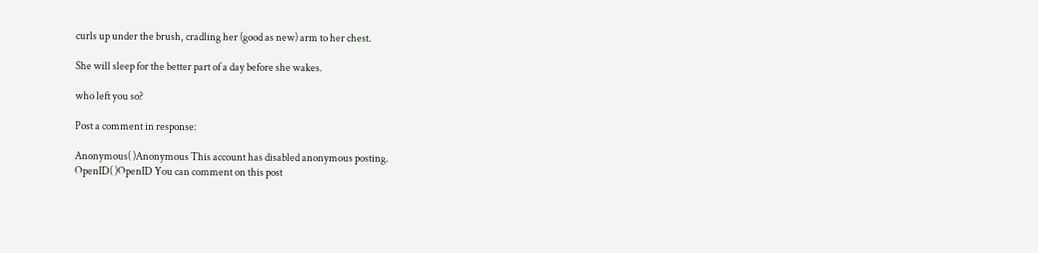curls up under the brush, cradling her (good as new) arm to her chest.

She will sleep for the better part of a day before she wakes.

who left you so?

Post a comment in response:

Anonymous( )Anonymous This account has disabled anonymous posting.
OpenID( )OpenID You can comment on this post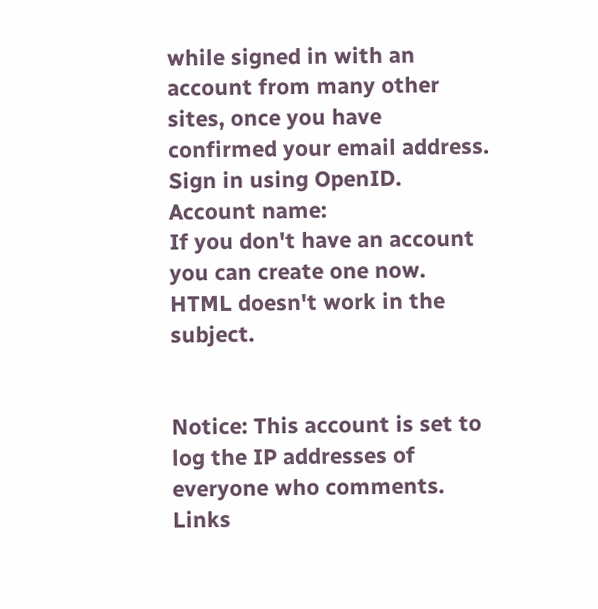while signed in with an account from many other sites, once you have confirmed your email address. Sign in using OpenID.
Account name:
If you don't have an account you can create one now.
HTML doesn't work in the subject.


Notice: This account is set to log the IP addresses of everyone who comments.
Links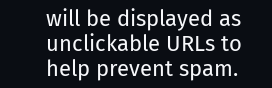will be displayed as unclickable URLs to help prevent spam.